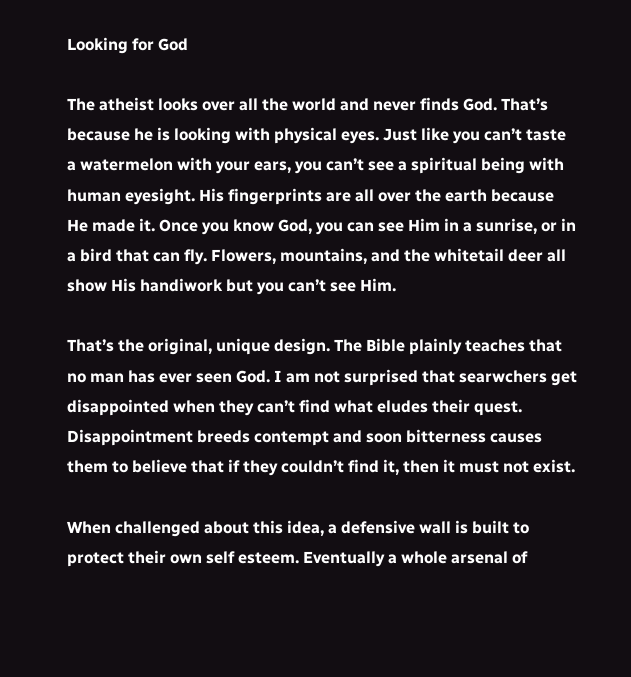Looking for God

The atheist looks over all the world and never finds God. That’s because he is looking with physical eyes. Just like you can’t taste a watermelon with your ears, you can’t see a spiritual being with human eyesight. His fingerprints are all over the earth because He made it. Once you know God, you can see Him in a sunrise, or in a bird that can fly. Flowers, mountains, and the whitetail deer all show His handiwork but you can’t see Him.

That’s the original, unique design. The Bible plainly teaches that no man has ever seen God. I am not surprised that searwchers get disappointed when they can’t find what eludes their quest. Disappointment breeds contempt and soon bitterness causes them to believe that if they couldn’t find it, then it must not exist.

When challenged about this idea, a defensive wall is built to protect their own self esteem. Eventually a whole arsenal of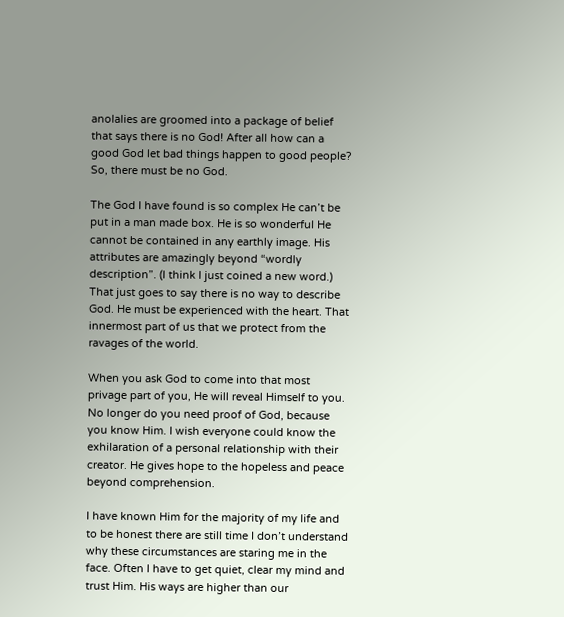anolalies are groomed into a package of belief that says there is no God! After all how can a good God let bad things happen to good people? So, there must be no God.

The God I have found is so complex He can’t be put in a man made box. He is so wonderful He cannot be contained in any earthly image. His attributes are amazingly beyond “wordly description”. (I think I just coined a new word.) That just goes to say there is no way to describe God. He must be experienced with the heart. That innermost part of us that we protect from the ravages of the world.

When you ask God to come into that most privage part of you, He will reveal Himself to you. No longer do you need proof of God, because you know Him. I wish everyone could know the exhilaration of a personal relationship with their creator. He gives hope to the hopeless and peace beyond comprehension.

I have known Him for the majority of my life and to be honest there are still time I don’t understand why these circumstances are staring me in the face. Often I have to get quiet, clear my mind and trust Him. His ways are higher than our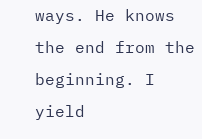ways. He knows the end from the beginning. I yield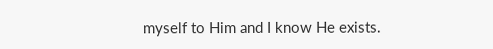myself to Him and I know He exists.